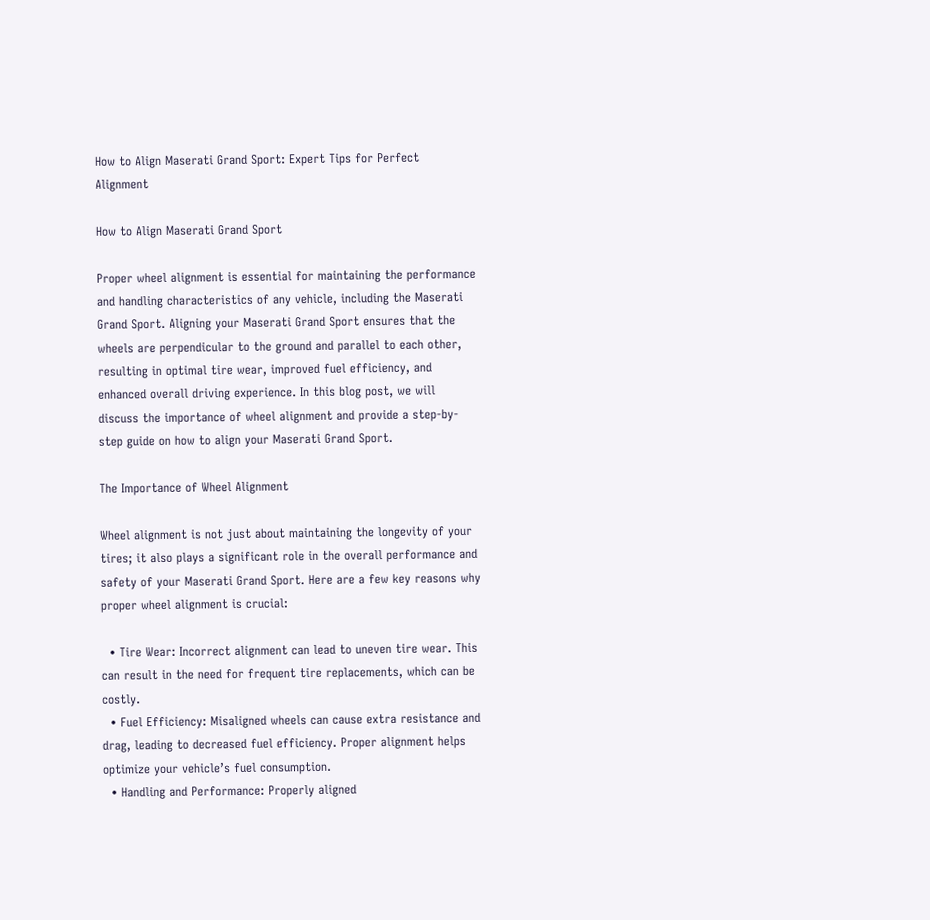How to Align Maserati Grand Sport: Expert Tips for Perfect Alignment

How to Align Maserati Grand Sport

Proper wheel alignment is essential for maintaining the performance and handling characteristics of any vehicle, including the Maserati Grand Sport. Aligning your Maserati Grand Sport ensures that the wheels are perpendicular to the ground and parallel to each other, resulting in optimal tire wear, improved fuel efficiency, and enhanced overall driving experience. In this blog post, we will discuss the importance of wheel alignment and provide a step-by-step guide on how to align your Maserati Grand Sport.

The Importance of Wheel Alignment

Wheel alignment is not just about maintaining the longevity of your tires; it also plays a significant role in the overall performance and safety of your Maserati Grand Sport. Here are a few key reasons why proper wheel alignment is crucial:

  • Tire Wear: Incorrect alignment can lead to uneven tire wear. This can result in the need for frequent tire replacements, which can be costly.
  • Fuel Efficiency: Misaligned wheels can cause extra resistance and drag, leading to decreased fuel efficiency. Proper alignment helps optimize your vehicle’s fuel consumption.
  • Handling and Performance: Properly aligned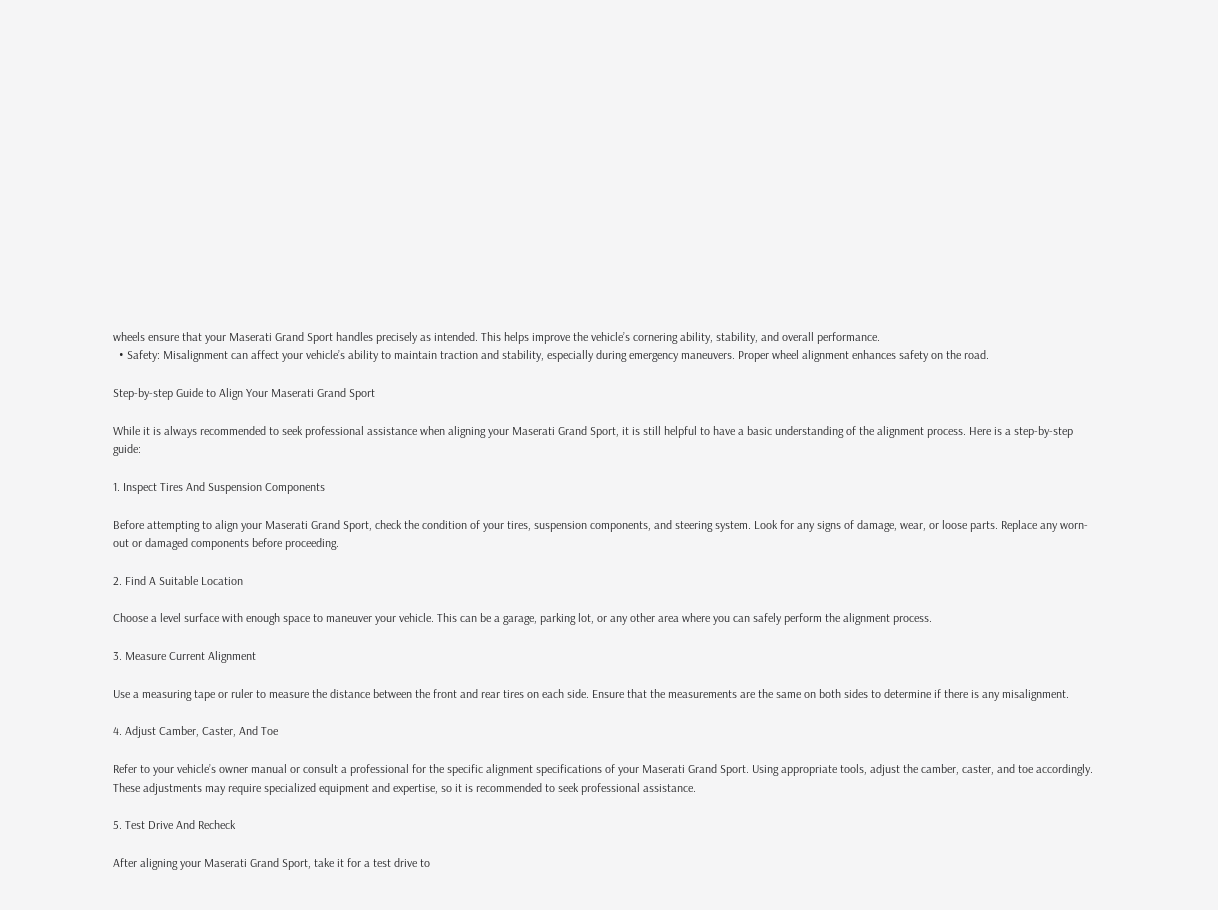wheels ensure that your Maserati Grand Sport handles precisely as intended. This helps improve the vehicle’s cornering ability, stability, and overall performance.
  • Safety: Misalignment can affect your vehicle’s ability to maintain traction and stability, especially during emergency maneuvers. Proper wheel alignment enhances safety on the road.

Step-by-step Guide to Align Your Maserati Grand Sport

While it is always recommended to seek professional assistance when aligning your Maserati Grand Sport, it is still helpful to have a basic understanding of the alignment process. Here is a step-by-step guide:

1. Inspect Tires And Suspension Components

Before attempting to align your Maserati Grand Sport, check the condition of your tires, suspension components, and steering system. Look for any signs of damage, wear, or loose parts. Replace any worn-out or damaged components before proceeding.

2. Find A Suitable Location

Choose a level surface with enough space to maneuver your vehicle. This can be a garage, parking lot, or any other area where you can safely perform the alignment process.

3. Measure Current Alignment

Use a measuring tape or ruler to measure the distance between the front and rear tires on each side. Ensure that the measurements are the same on both sides to determine if there is any misalignment.

4. Adjust Camber, Caster, And Toe

Refer to your vehicle’s owner manual or consult a professional for the specific alignment specifications of your Maserati Grand Sport. Using appropriate tools, adjust the camber, caster, and toe accordingly. These adjustments may require specialized equipment and expertise, so it is recommended to seek professional assistance.

5. Test Drive And Recheck

After aligning your Maserati Grand Sport, take it for a test drive to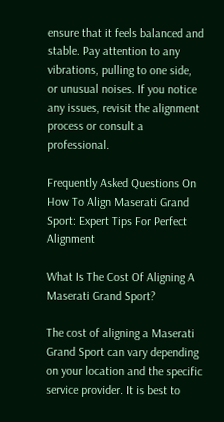ensure that it feels balanced and stable. Pay attention to any vibrations, pulling to one side, or unusual noises. If you notice any issues, revisit the alignment process or consult a professional.

Frequently Asked Questions On How To Align Maserati Grand Sport: Expert Tips For Perfect Alignment

What Is The Cost Of Aligning A Maserati Grand Sport?

The cost of aligning a Maserati Grand Sport can vary depending on your location and the specific service provider. It is best to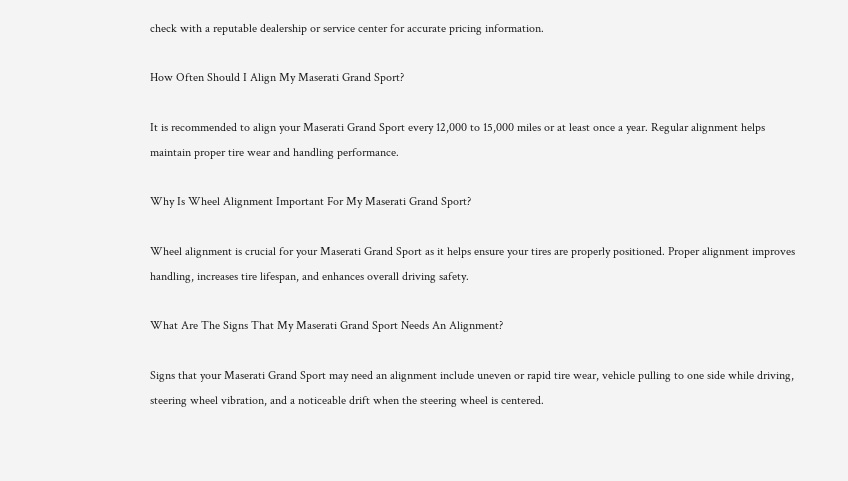check with a reputable dealership or service center for accurate pricing information.

How Often Should I Align My Maserati Grand Sport?

It is recommended to align your Maserati Grand Sport every 12,000 to 15,000 miles or at least once a year. Regular alignment helps maintain proper tire wear and handling performance.

Why Is Wheel Alignment Important For My Maserati Grand Sport?

Wheel alignment is crucial for your Maserati Grand Sport as it helps ensure your tires are properly positioned. Proper alignment improves handling, increases tire lifespan, and enhances overall driving safety.

What Are The Signs That My Maserati Grand Sport Needs An Alignment?

Signs that your Maserati Grand Sport may need an alignment include uneven or rapid tire wear, vehicle pulling to one side while driving, steering wheel vibration, and a noticeable drift when the steering wheel is centered.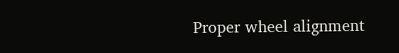Proper wheel alignment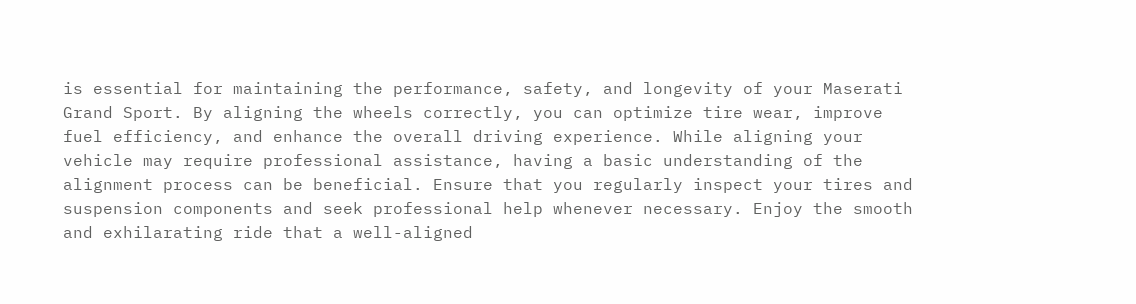is essential for maintaining the performance, safety, and longevity of your Maserati Grand Sport. By aligning the wheels correctly, you can optimize tire wear, improve fuel efficiency, and enhance the overall driving experience. While aligning your vehicle may require professional assistance, having a basic understanding of the alignment process can be beneficial. Ensure that you regularly inspect your tires and suspension components and seek professional help whenever necessary. Enjoy the smooth and exhilarating ride that a well-aligned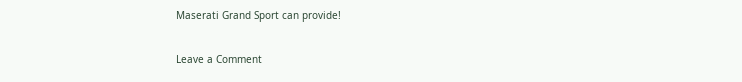Maserati Grand Sport can provide!

Leave a Comment